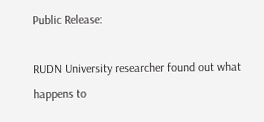Public Release:

RUDN University researcher found out what happens to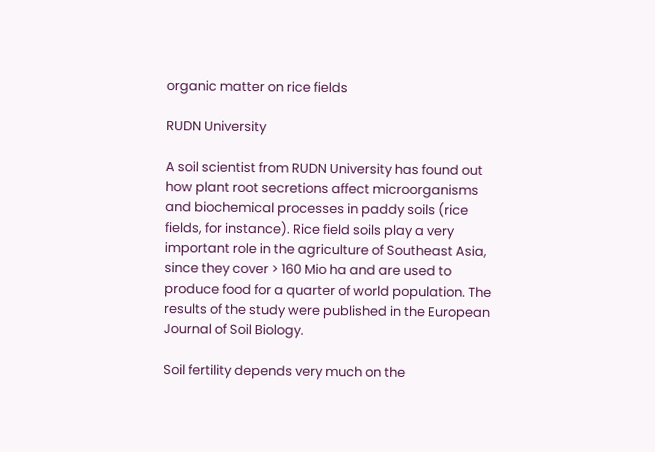organic matter on rice fields

RUDN University

A soil scientist from RUDN University has found out how plant root secretions affect microorganisms and biochemical processes in paddy soils (rice fields, for instance). Rice field soils play a very important role in the agriculture of Southeast Asia, since they cover > 160 Mio ha and are used to produce food for a quarter of world population. The results of the study were published in the European Journal of Soil Biology.

Soil fertility depends very much on the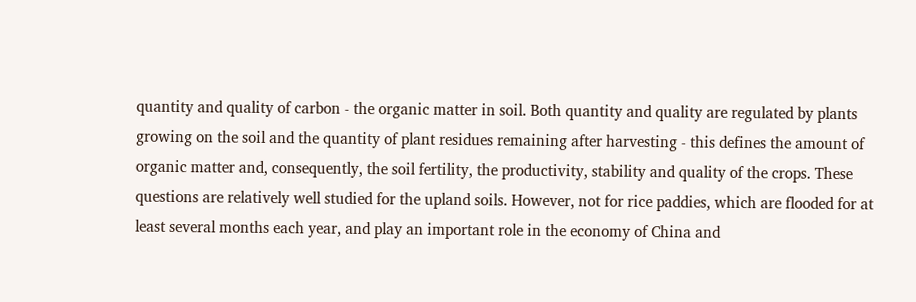quantity and quality of carbon - the organic matter in soil. Both quantity and quality are regulated by plants growing on the soil and the quantity of plant residues remaining after harvesting - this defines the amount of organic matter and, consequently, the soil fertility, the productivity, stability and quality of the crops. These questions are relatively well studied for the upland soils. However, not for rice paddies, which are flooded for at least several months each year, and play an important role in the economy of China and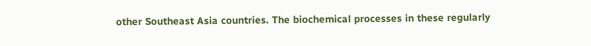other Southeast Asia countries. The biochemical processes in these regularly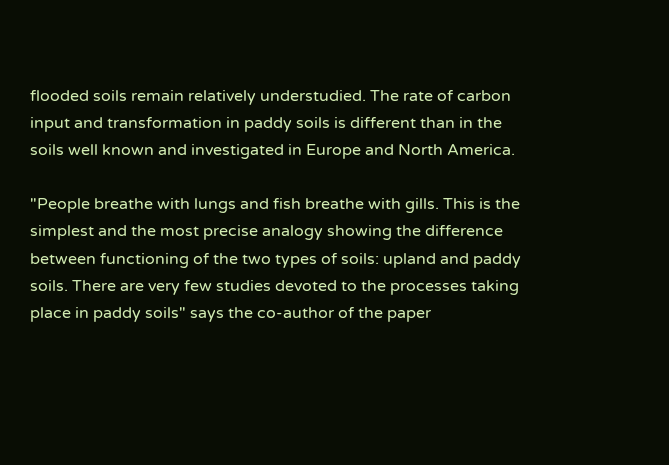flooded soils remain relatively understudied. The rate of carbon input and transformation in paddy soils is different than in the soils well known and investigated in Europe and North America.

"People breathe with lungs and fish breathe with gills. This is the simplest and the most precise analogy showing the difference between functioning of the two types of soils: upland and paddy soils. There are very few studies devoted to the processes taking place in paddy soils" says the co-author of the paper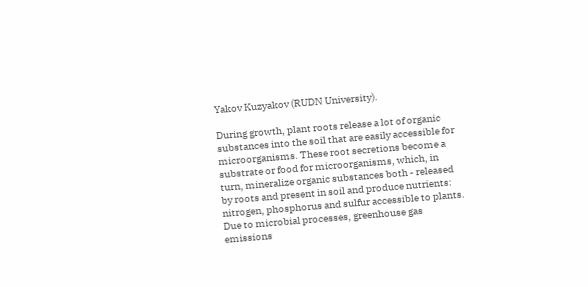Yakov Kuzyakov (RUDN University).

During growth, plant roots release a lot of organic substances into the soil that are easily accessible for microorganisms. These root secretions become a substrate or food for microorganisms, which, in turn, mineralize organic substances both - released by roots and present in soil and produce nutrients: nitrogen, phosphorus and sulfur accessible to plants. Due to microbial processes, greenhouse gas emissions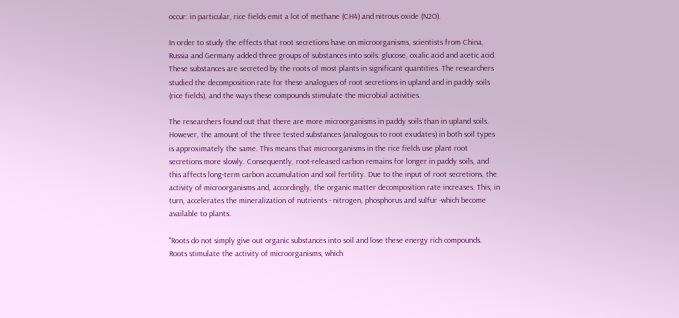occur: in particular, rice fields emit a lot of methane (CH4) and nitrous oxide (N2O).

In order to study the effects that root secretions have on microorganisms, scientists from China, Russia and Germany added three groups of substances into soils: glucose, oxalic acid and acetic acid. These substances are secreted by the roots of most plants in significant quantities. The researchers studied the decomposition rate for these analogues of root secretions in upland and in paddy soils (rice fields), and the ways these compounds stimulate the microbial activities.

The researchers found out that there are more microorganisms in paddy soils than in upland soils. However, the amount of the three tested substances (analogous to root exudates) in both soil types is approximately the same. This means that microorganisms in the rice fields use plant root secretions more slowly. Consequently, root-released carbon remains for longer in paddy soils, and this affects long-term carbon accumulation and soil fertility. Due to the input of root secretions, the activity of microorganisms and, accordingly, the organic matter decomposition rate increases. This, in turn, accelerates the mineralization of nutrients - nitrogen, phosphorus and sulfur -which become available to plants.

"Roots do not simply give out organic substances into soil and lose these energy rich compounds. Roots stimulate the activity of microorganisms, which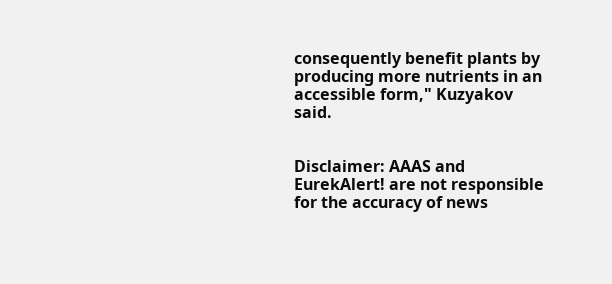consequently benefit plants by producing more nutrients in an accessible form," Kuzyakov said.


Disclaimer: AAAS and EurekAlert! are not responsible for the accuracy of news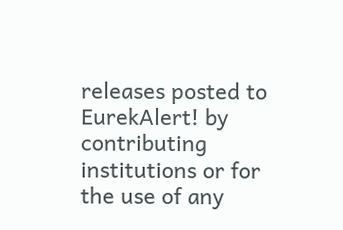releases posted to EurekAlert! by contributing institutions or for the use of any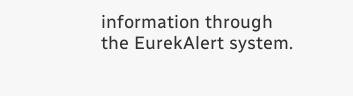information through the EurekAlert system.